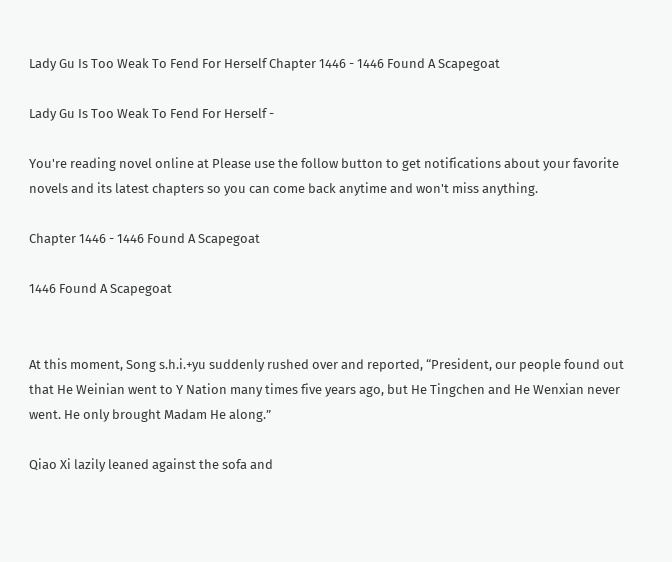Lady Gu Is Too Weak To Fend For Herself Chapter 1446 - 1446 Found A Scapegoat

Lady Gu Is Too Weak To Fend For Herself -

You're reading novel online at Please use the follow button to get notifications about your favorite novels and its latest chapters so you can come back anytime and won't miss anything.

Chapter 1446 - 1446 Found A Scapegoat

1446 Found A Scapegoat


At this moment, Song s.h.i.+yu suddenly rushed over and reported, “President, our people found out that He Weinian went to Y Nation many times five years ago, but He Tingchen and He Wenxian never went. He only brought Madam He along.”

Qiao Xi lazily leaned against the sofa and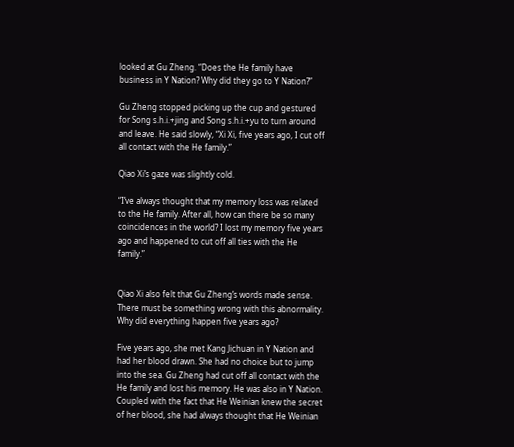looked at Gu Zheng. “Does the He family have business in Y Nation? Why did they go to Y Nation?”

Gu Zheng stopped picking up the cup and gestured for Song s.h.i.+jing and Song s.h.i.+yu to turn around and leave. He said slowly, “Xi Xi, five years ago, I cut off all contact with the He family.”

Qiao Xi’s gaze was slightly cold.

“I’ve always thought that my memory loss was related to the He family. After all, how can there be so many coincidences in the world? I lost my memory five years ago and happened to cut off all ties with the He family.”


Qiao Xi also felt that Gu Zheng’s words made sense. There must be something wrong with this abnormality. Why did everything happen five years ago?

Five years ago, she met Kang Jichuan in Y Nation and had her blood drawn. She had no choice but to jump into the sea. Gu Zheng had cut off all contact with the He family and lost his memory. He was also in Y Nation. Coupled with the fact that He Weinian knew the secret of her blood, she had always thought that He Weinian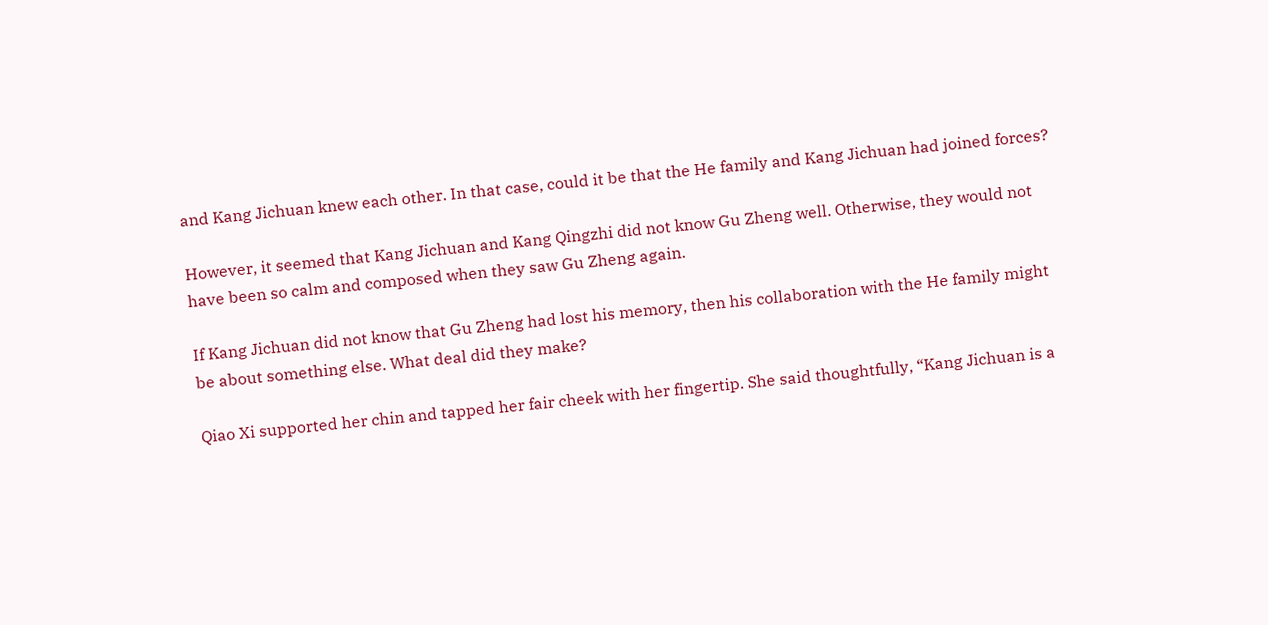and Kang Jichuan knew each other. In that case, could it be that the He family and Kang Jichuan had joined forces?

However, it seemed that Kang Jichuan and Kang Qingzhi did not know Gu Zheng well. Otherwise, they would not have been so calm and composed when they saw Gu Zheng again.

If Kang Jichuan did not know that Gu Zheng had lost his memory, then his collaboration with the He family might be about something else. What deal did they make?

Qiao Xi supported her chin and tapped her fair cheek with her fingertip. She said thoughtfully, “Kang Jichuan is a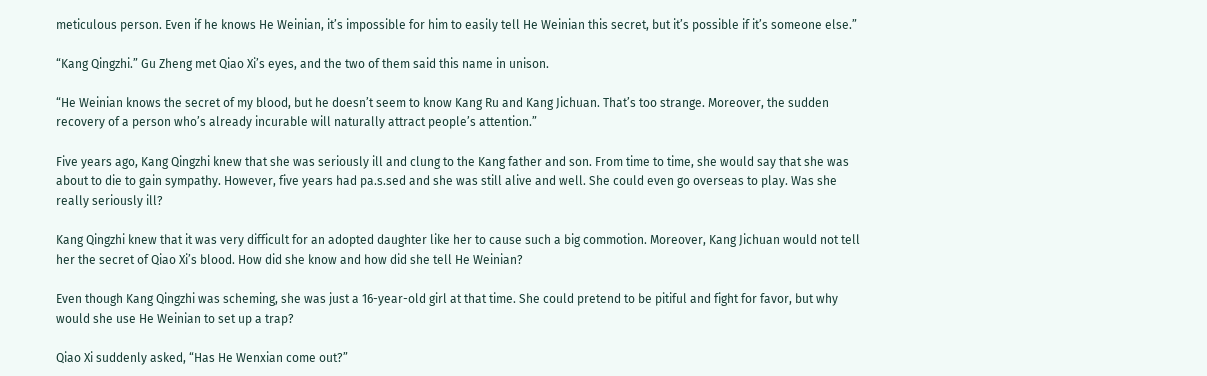meticulous person. Even if he knows He Weinian, it’s impossible for him to easily tell He Weinian this secret, but it’s possible if it’s someone else.”

“Kang Qingzhi.” Gu Zheng met Qiao Xi’s eyes, and the two of them said this name in unison.

“He Weinian knows the secret of my blood, but he doesn’t seem to know Kang Ru and Kang Jichuan. That’s too strange. Moreover, the sudden recovery of a person who’s already incurable will naturally attract people’s attention.”

Five years ago, Kang Qingzhi knew that she was seriously ill and clung to the Kang father and son. From time to time, she would say that she was about to die to gain sympathy. However, five years had pa.s.sed and she was still alive and well. She could even go overseas to play. Was she really seriously ill?

Kang Qingzhi knew that it was very difficult for an adopted daughter like her to cause such a big commotion. Moreover, Kang Jichuan would not tell her the secret of Qiao Xi’s blood. How did she know and how did she tell He Weinian?

Even though Kang Qingzhi was scheming, she was just a 16-year-old girl at that time. She could pretend to be pitiful and fight for favor, but why would she use He Weinian to set up a trap?

Qiao Xi suddenly asked, “Has He Wenxian come out?”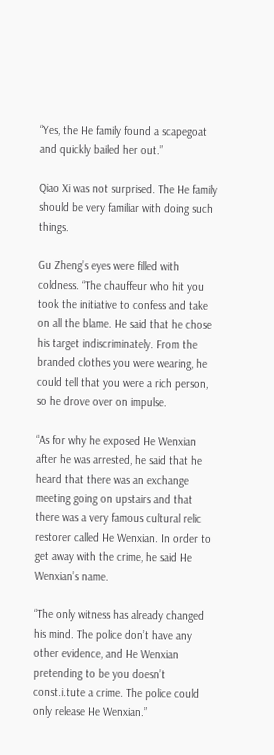“Yes, the He family found a scapegoat and quickly bailed her out.”

Qiao Xi was not surprised. The He family should be very familiar with doing such things.

Gu Zheng’s eyes were filled with coldness. “The chauffeur who hit you took the initiative to confess and take on all the blame. He said that he chose his target indiscriminately. From the branded clothes you were wearing, he could tell that you were a rich person, so he drove over on impulse.

“As for why he exposed He Wenxian after he was arrested, he said that he heard that there was an exchange meeting going on upstairs and that there was a very famous cultural relic restorer called He Wenxian. In order to get away with the crime, he said He Wenxian’s name.

“The only witness has already changed his mind. The police don’t have any other evidence, and He Wenxian pretending to be you doesn’t const.i.tute a crime. The police could only release He Wenxian.”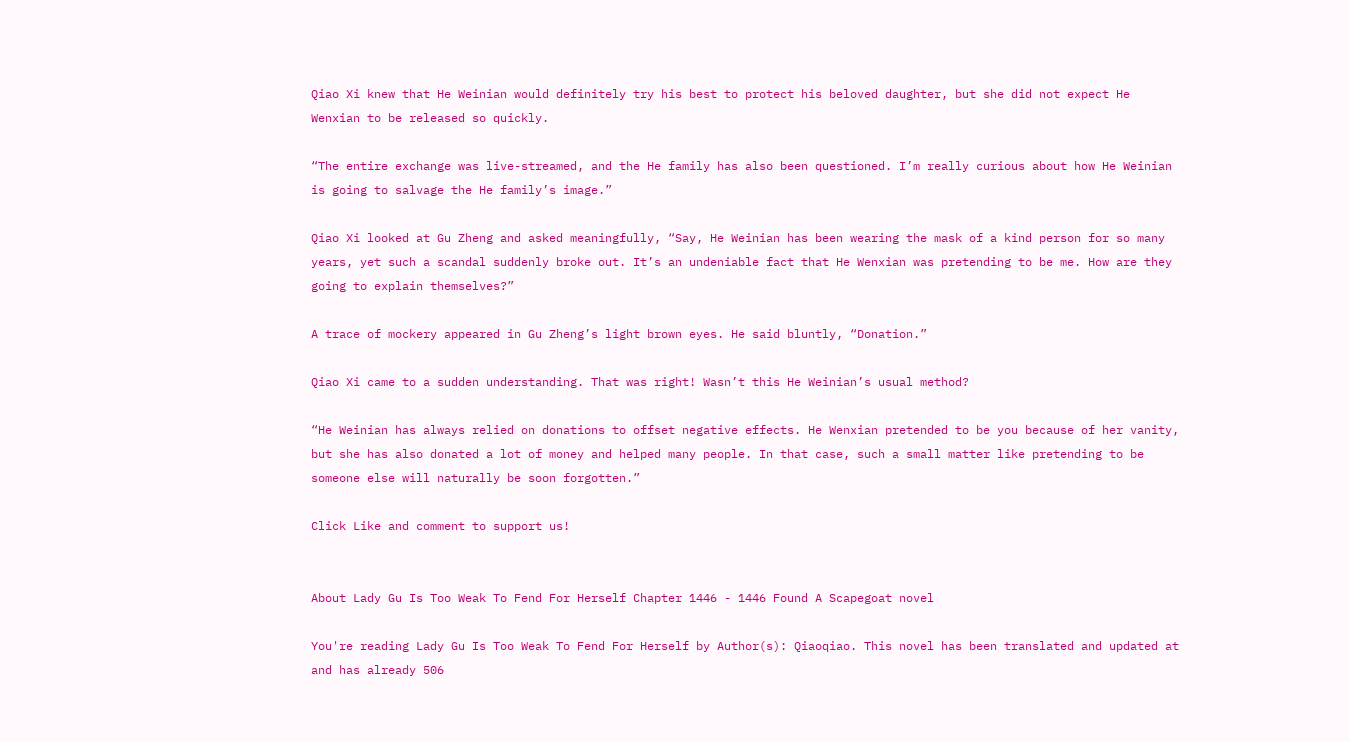Qiao Xi knew that He Weinian would definitely try his best to protect his beloved daughter, but she did not expect He Wenxian to be released so quickly.

“The entire exchange was live-streamed, and the He family has also been questioned. I’m really curious about how He Weinian is going to salvage the He family’s image.”

Qiao Xi looked at Gu Zheng and asked meaningfully, “Say, He Weinian has been wearing the mask of a kind person for so many years, yet such a scandal suddenly broke out. It’s an undeniable fact that He Wenxian was pretending to be me. How are they going to explain themselves?”

A trace of mockery appeared in Gu Zheng’s light brown eyes. He said bluntly, “Donation.”

Qiao Xi came to a sudden understanding. That was right! Wasn’t this He Weinian’s usual method?

“He Weinian has always relied on donations to offset negative effects. He Wenxian pretended to be you because of her vanity, but she has also donated a lot of money and helped many people. In that case, such a small matter like pretending to be someone else will naturally be soon forgotten.”

Click Like and comment to support us!


About Lady Gu Is Too Weak To Fend For Herself Chapter 1446 - 1446 Found A Scapegoat novel

You're reading Lady Gu Is Too Weak To Fend For Herself by Author(s): Qiaoqiao. This novel has been translated and updated at and has already 506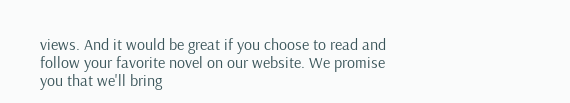views. And it would be great if you choose to read and follow your favorite novel on our website. We promise you that we'll bring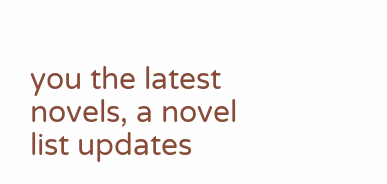you the latest novels, a novel list updates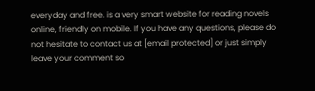everyday and free. is a very smart website for reading novels online, friendly on mobile. If you have any questions, please do not hesitate to contact us at [email protected] or just simply leave your comment so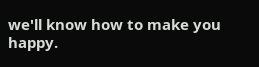we'll know how to make you happy.